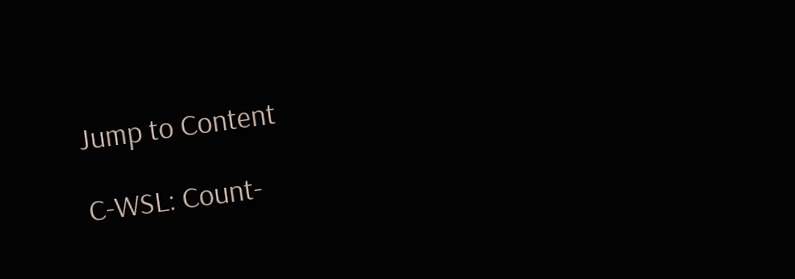Jump to Content

C-WSL: Count-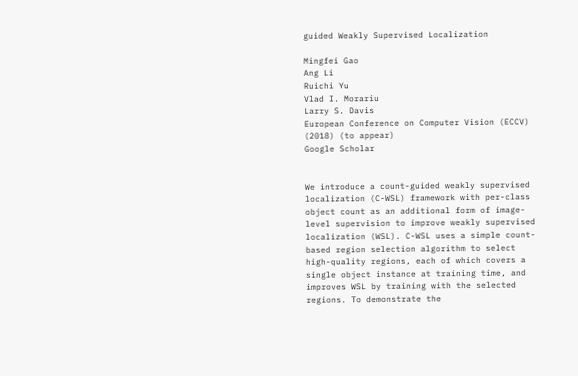guided Weakly Supervised Localization

Mingfei Gao
Ang Li
Ruichi Yu
Vlad I. Morariu
Larry S. Davis
European Conference on Computer Vision (ECCV) (2018) (to appear)
Google Scholar


We introduce a count-guided weakly supervised localization (C-WSL) framework with per-class object count as an additional form of image-level supervision to improve weakly supervised localization (WSL). C-WSL uses a simple count-based region selection algorithm to select high-quality regions, each of which covers a single object instance at training time, and improves WSL by training with the selected regions. To demonstrate the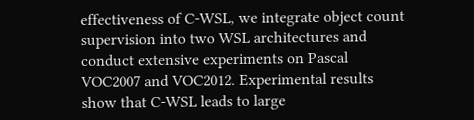effectiveness of C-WSL, we integrate object count supervision into two WSL architectures and conduct extensive experiments on Pascal VOC2007 and VOC2012. Experimental results show that C-WSL leads to large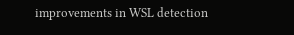improvements in WSL detection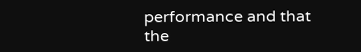performance and that the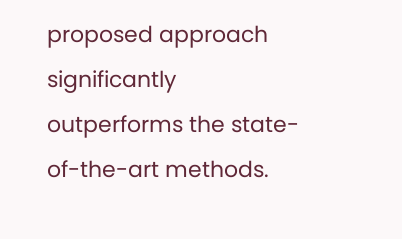proposed approach significantly outperforms the state-of-the-art methods.